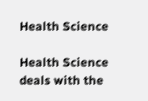Health Science

Health Science deals with the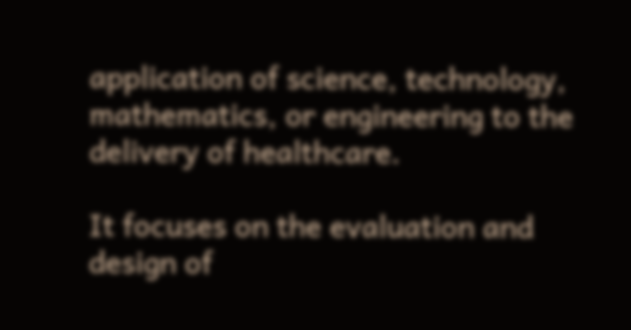application of science, technology, mathematics, or engineering to the delivery of healthcare.

It focuses on the evaluation and design of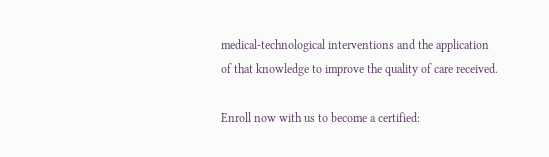medical-technological interventions and the application of that knowledge to improve the quality of care received.

Enroll now with us to become a certified: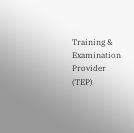Training & Examination Provider (TEP)